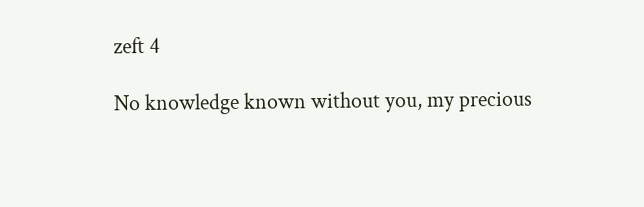zeft 4

No knowledge known without you, my precious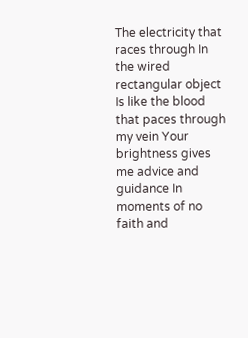The electricity that races through In the wired rectangular object Is like the blood that paces through my vein Your brightness gives me advice and guidance In moments of no faith and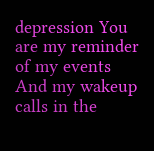depression You are my reminder of my events And my wakeup calls in the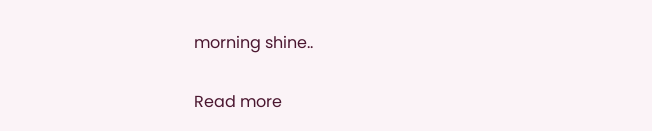morning shine..

Read more